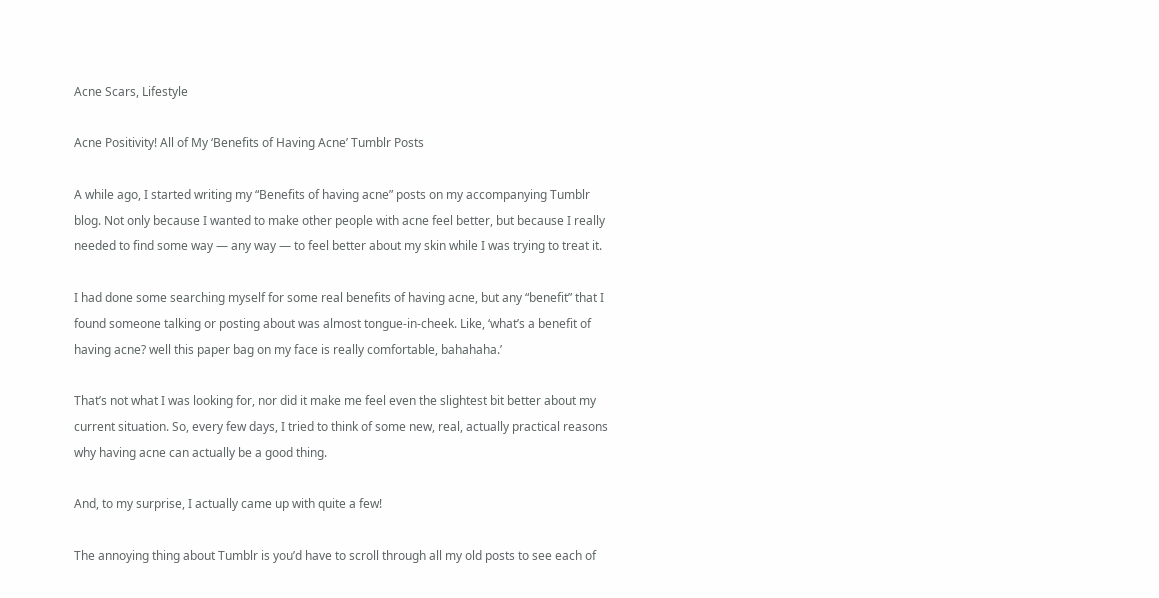Acne Scars, Lifestyle

Acne Positivity! All of My ‘Benefits of Having Acne’ Tumblr Posts

A while ago, I started writing my “Benefits of having acne” posts on my accompanying Tumblr blog. Not only because I wanted to make other people with acne feel better, but because I really needed to find some way — any way — to feel better about my skin while I was trying to treat it.

I had done some searching myself for some real benefits of having acne, but any “benefit” that I found someone talking or posting about was almost tongue-in-cheek. Like, ‘what’s a benefit of having acne? well this paper bag on my face is really comfortable, bahahaha.’

That’s not what I was looking for, nor did it make me feel even the slightest bit better about my current situation. So, every few days, I tried to think of some new, real, actually practical reasons why having acne can actually be a good thing.

And, to my surprise, I actually came up with quite a few!

The annoying thing about Tumblr is you’d have to scroll through all my old posts to see each of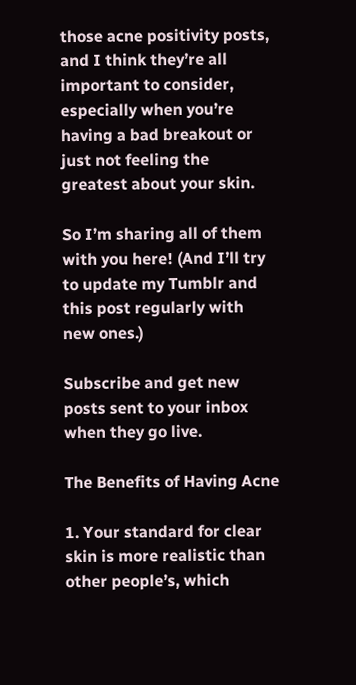those acne positivity posts, and I think they’re all important to consider, especially when you’re having a bad breakout or just not feeling the greatest about your skin.

So I’m sharing all of them with you here! (And I’ll try to update my Tumblr and this post regularly with new ones.)

Subscribe and get new posts sent to your inbox when they go live.

The Benefits of Having Acne

1. Your standard for clear skin is more realistic than other people’s, which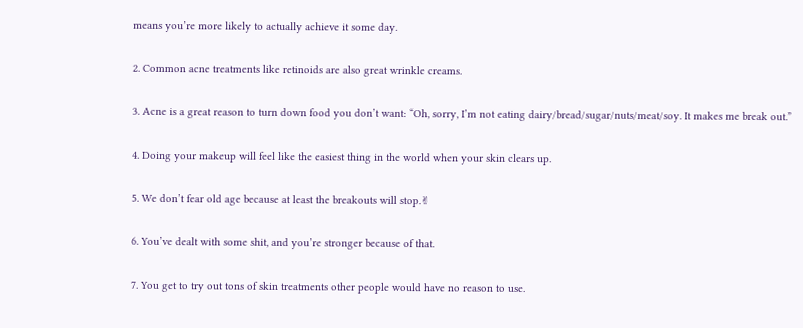means you’re more likely to actually achieve it some day.

2. Common acne treatments like retinoids are also great wrinkle creams.

3. Acne is a great reason to turn down food you don’t want: “Oh, sorry, I’m not eating dairy/bread/sugar/nuts/meat/soy. It makes me break out.”

4. Doing your makeup will feel like the easiest thing in the world when your skin clears up.

5. We don’t fear old age because at least the breakouts will stop.✌

6. You’ve dealt with some shit, and you’re stronger because of that.

7. You get to try out tons of skin treatments other people would have no reason to use.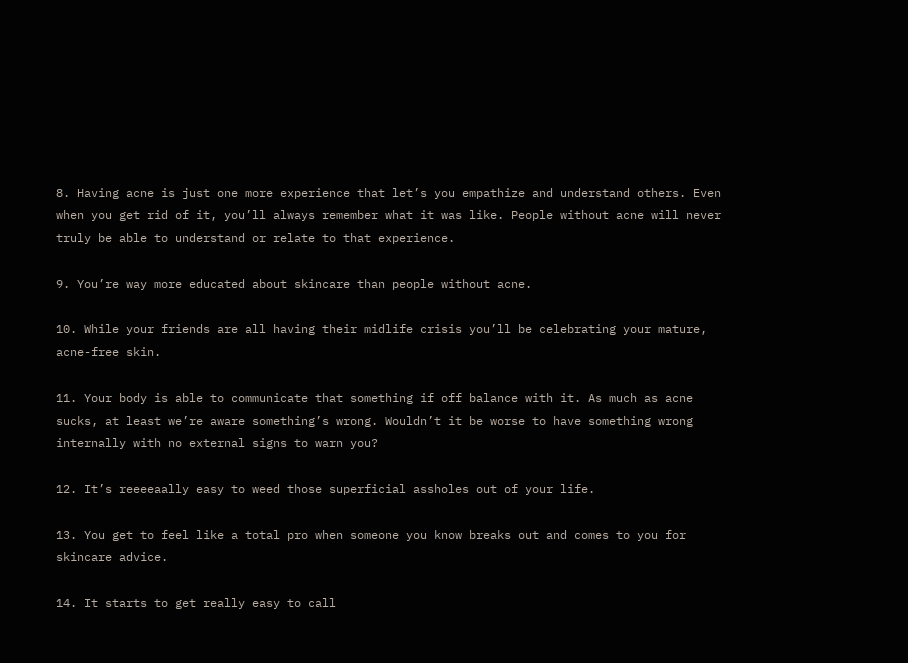8. Having acne is just one more experience that let’s you empathize and understand others. Even when you get rid of it, you’ll always remember what it was like. People without acne will never truly be able to understand or relate to that experience.

9. You’re way more educated about skincare than people without acne.

10. While your friends are all having their midlife crisis you’ll be celebrating your mature, acne-free skin.

11. Your body is able to communicate that something if off balance with it. As much as acne sucks, at least we’re aware something’s wrong. Wouldn’t it be worse to have something wrong internally with no external signs to warn you?

12. It’s reeeeaally easy to weed those superficial assholes out of your life.

13. You get to feel like a total pro when someone you know breaks out and comes to you for skincare advice.

14. It starts to get really easy to call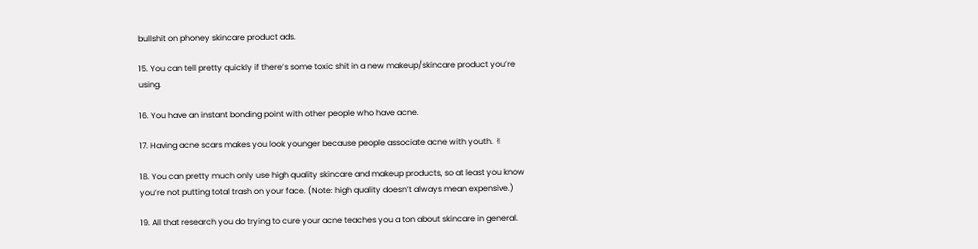bullshit on phoney skincare product ads.

15. You can tell pretty quickly if there’s some toxic shit in a new makeup/skincare product you’re using.

16. You have an instant bonding point with other people who have acne.

17. Having acne scars makes you look younger because people associate acne with youth. ✌

18. You can pretty much only use high quality skincare and makeup products, so at least you know you’re not putting total trash on your face. (Note: high quality doesn’t always mean expensive.)

19. All that research you do trying to cure your acne teaches you a ton about skincare in general.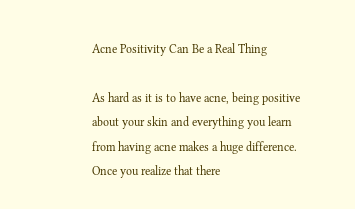Acne Positivity Can Be a Real Thing

As hard as it is to have acne, being positive about your skin and everything you learn from having acne makes a huge difference. Once you realize that there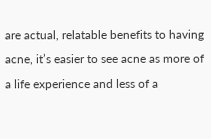are actual, relatable benefits to having acne, it’s easier to see acne as more of a life experience and less of a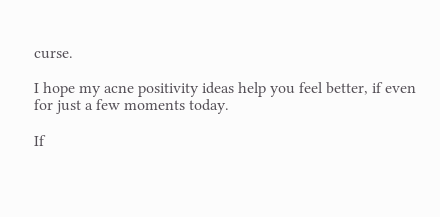curse.

I hope my acne positivity ideas help you feel better, if even for just a few moments today.

If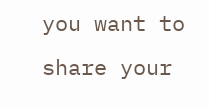you want to share your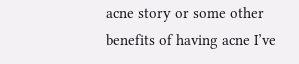acne story or some other benefits of having acne I’ve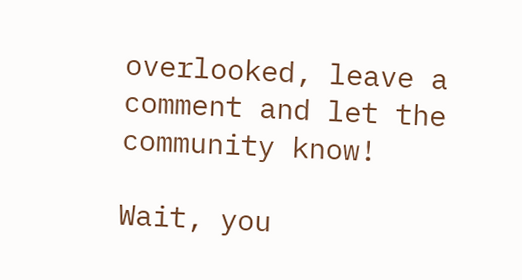overlooked, leave a comment and let the community know!

Wait, you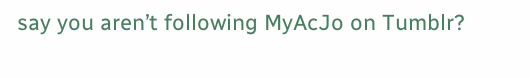say you aren’t following MyAcJo on Tumblr?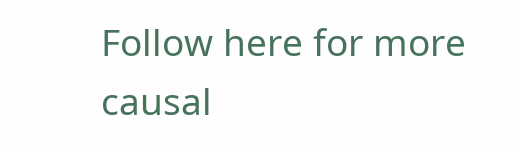Follow here for more causal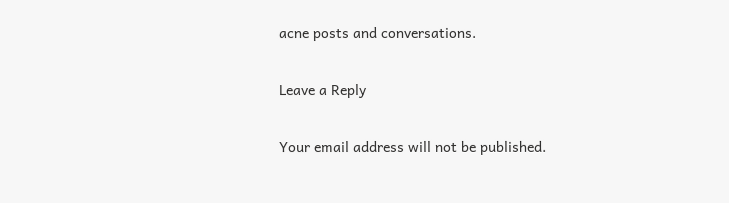acne posts and conversations.

Leave a Reply

Your email address will not be published.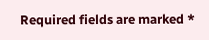Required fields are marked *